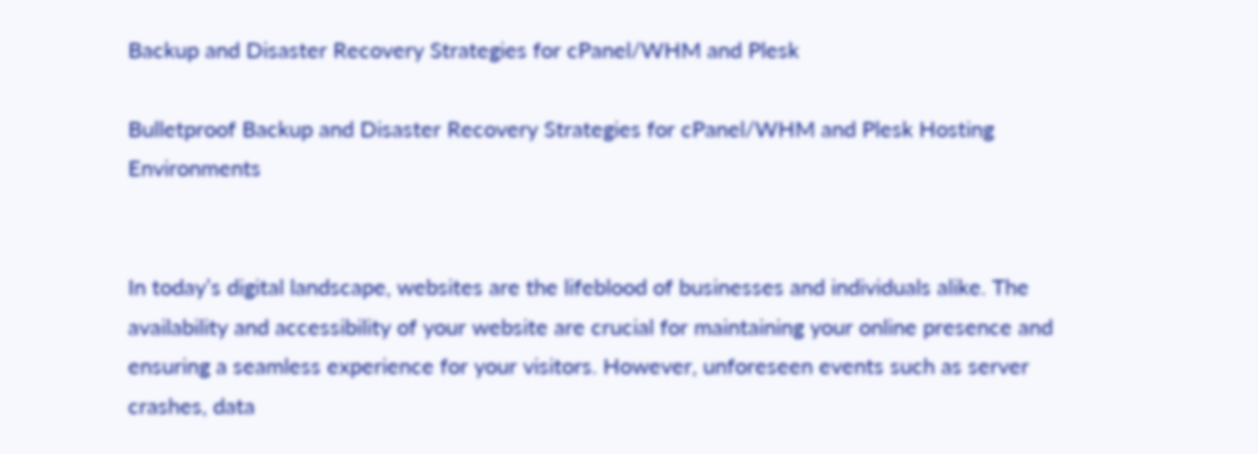Backup and Disaster Recovery Strategies for cPanel/WHM and Plesk

Bulletproof Backup and Disaster Recovery Strategies for cPanel/WHM and Plesk Hosting Environments


In today’s digital landscape, websites are the lifeblood of businesses and individuals alike. The availability and accessibility of your website are crucial for maintaining your online presence and ensuring a seamless experience for your visitors. However, unforeseen events such as server crashes, data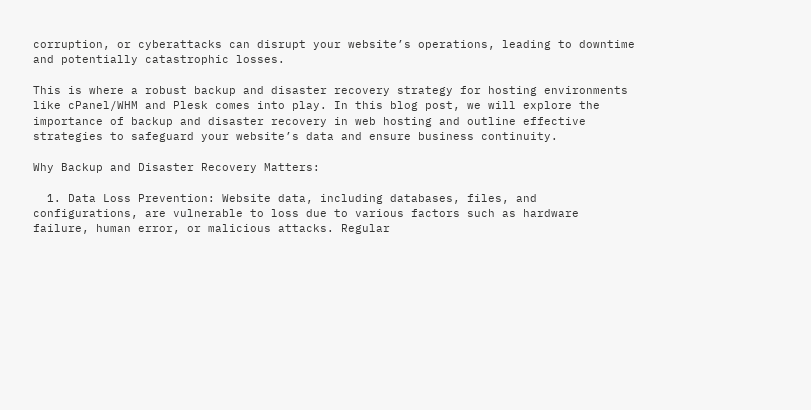corruption, or cyberattacks can disrupt your website’s operations, leading to downtime and potentially catastrophic losses.

This is where a robust backup and disaster recovery strategy for hosting environments like cPanel/WHM and Plesk comes into play. In this blog post, we will explore the importance of backup and disaster recovery in web hosting and outline effective strategies to safeguard your website’s data and ensure business continuity.

Why Backup and Disaster Recovery Matters:

  1. Data Loss Prevention: Website data, including databases, files, and configurations, are vulnerable to loss due to various factors such as hardware failure, human error, or malicious attacks. Regular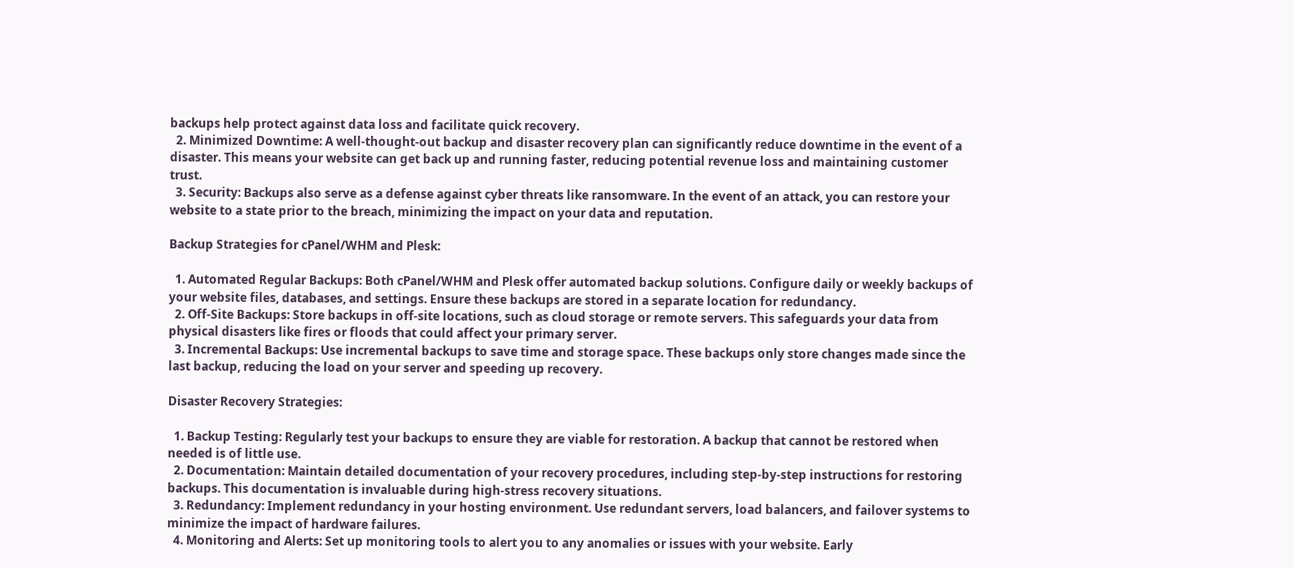backups help protect against data loss and facilitate quick recovery.
  2. Minimized Downtime: A well-thought-out backup and disaster recovery plan can significantly reduce downtime in the event of a disaster. This means your website can get back up and running faster, reducing potential revenue loss and maintaining customer trust.
  3. Security: Backups also serve as a defense against cyber threats like ransomware. In the event of an attack, you can restore your website to a state prior to the breach, minimizing the impact on your data and reputation.

Backup Strategies for cPanel/WHM and Plesk:

  1. Automated Regular Backups: Both cPanel/WHM and Plesk offer automated backup solutions. Configure daily or weekly backups of your website files, databases, and settings. Ensure these backups are stored in a separate location for redundancy.
  2. Off-Site Backups: Store backups in off-site locations, such as cloud storage or remote servers. This safeguards your data from physical disasters like fires or floods that could affect your primary server.
  3. Incremental Backups: Use incremental backups to save time and storage space. These backups only store changes made since the last backup, reducing the load on your server and speeding up recovery.

Disaster Recovery Strategies:

  1. Backup Testing: Regularly test your backups to ensure they are viable for restoration. A backup that cannot be restored when needed is of little use.
  2. Documentation: Maintain detailed documentation of your recovery procedures, including step-by-step instructions for restoring backups. This documentation is invaluable during high-stress recovery situations.
  3. Redundancy: Implement redundancy in your hosting environment. Use redundant servers, load balancers, and failover systems to minimize the impact of hardware failures.
  4. Monitoring and Alerts: Set up monitoring tools to alert you to any anomalies or issues with your website. Early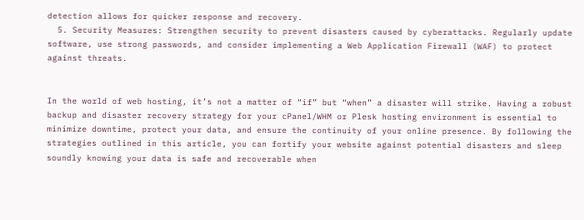detection allows for quicker response and recovery.
  5. Security Measures: Strengthen security to prevent disasters caused by cyberattacks. Regularly update software, use strong passwords, and consider implementing a Web Application Firewall (WAF) to protect against threats.


In the world of web hosting, it’s not a matter of “if” but “when” a disaster will strike. Having a robust backup and disaster recovery strategy for your cPanel/WHM or Plesk hosting environment is essential to minimize downtime, protect your data, and ensure the continuity of your online presence. By following the strategies outlined in this article, you can fortify your website against potential disasters and sleep soundly knowing your data is safe and recoverable when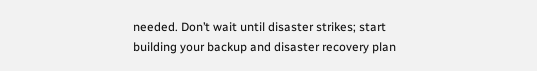needed. Don’t wait until disaster strikes; start building your backup and disaster recovery plan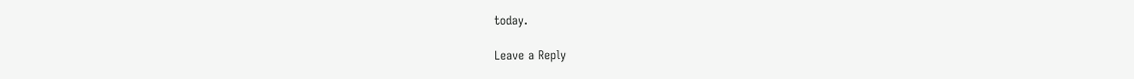today.

Leave a Reply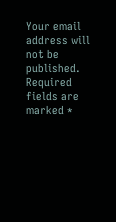Your email address will not be published. Required fields are marked *